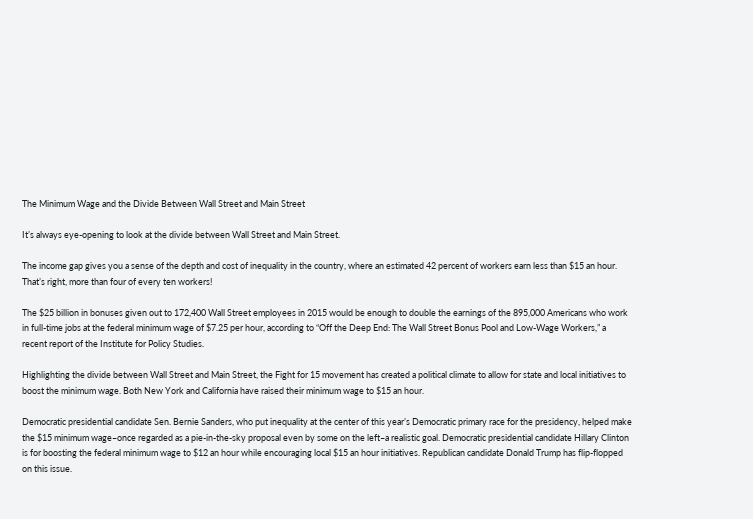The Minimum Wage and the Divide Between Wall Street and Main Street

It’s always eye-opening to look at the divide between Wall Street and Main Street.

The income gap gives you a sense of the depth and cost of inequality in the country, where an estimated 42 percent of workers earn less than $15 an hour. That’s right, more than four of every ten workers!

The $25 billion in bonuses given out to 172,400 Wall Street employees in 2015 would be enough to double the earnings of the 895,000 Americans who work in full-time jobs at the federal minimum wage of $7.25 per hour, according to “Off the Deep End: The Wall Street Bonus Pool and Low-Wage Workers,” a recent report of the Institute for Policy Studies.

Highlighting the divide between Wall Street and Main Street, the Fight for 15 movement has created a political climate to allow for state and local initiatives to boost the minimum wage. Both New York and California have raised their minimum wage to $15 an hour.

Democratic presidential candidate Sen. Bernie Sanders, who put inequality at the center of this year’s Democratic primary race for the presidency, helped make the $15 minimum wage–once regarded as a pie-in-the-sky proposal even by some on the left–a realistic goal. Democratic presidential candidate Hillary Clinton is for boosting the federal minimum wage to $12 an hour while encouraging local $15 an hour initiatives. Republican candidate Donald Trump has flip-flopped on this issue.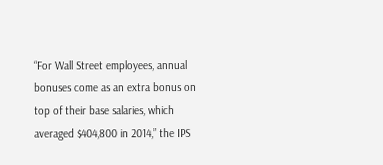“For Wall Street employees, annual bonuses come as an extra bonus on top of their base salaries, which averaged $404,800 in 2014,” the IPS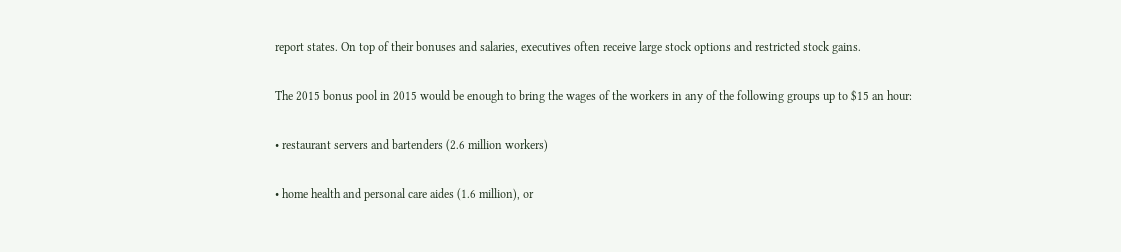report states. On top of their bonuses and salaries, executives often receive large stock options and restricted stock gains.

The 2015 bonus pool in 2015 would be enough to bring the wages of the workers in any of the following groups up to $15 an hour:

• restaurant servers and bartenders (2.6 million workers)

• home health and personal care aides (1.6 million), or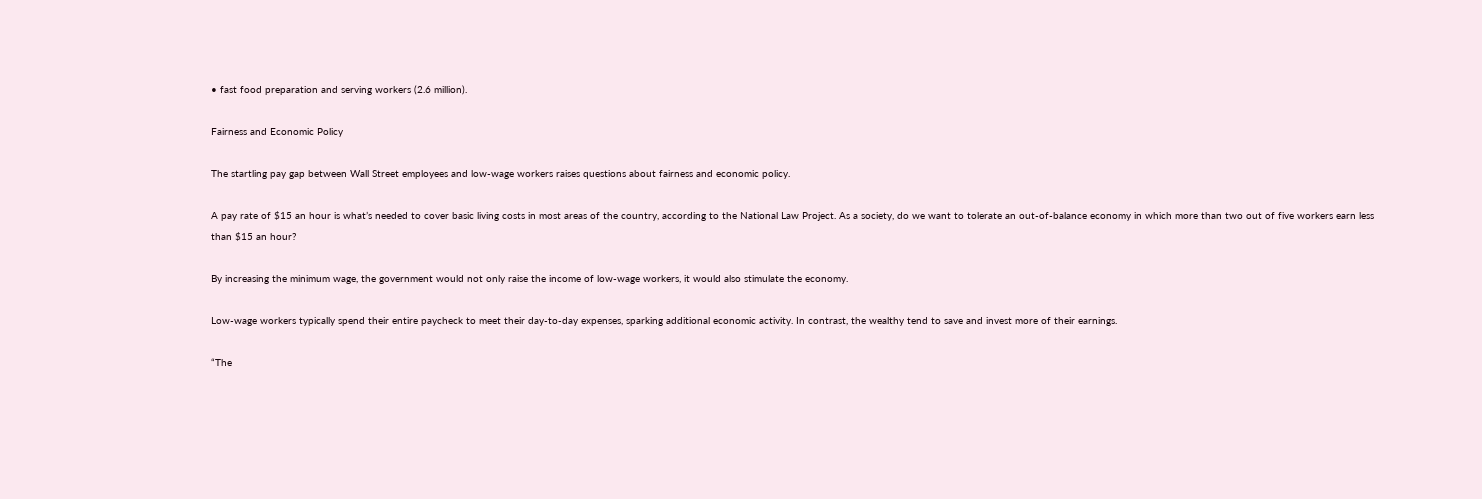• fast food preparation and serving workers (2.6 million).

Fairness and Economic Policy

The startling pay gap between Wall Street employees and low-wage workers raises questions about fairness and economic policy.

A pay rate of $15 an hour is what’s needed to cover basic living costs in most areas of the country, according to the National Law Project. As a society, do we want to tolerate an out-of-balance economy in which more than two out of five workers earn less than $15 an hour?

By increasing the minimum wage, the government would not only raise the income of low-wage workers, it would also stimulate the economy.

Low-wage workers typically spend their entire paycheck to meet their day-to-day expenses, sparking additional economic activity. In contrast, the wealthy tend to save and invest more of their earnings.

“The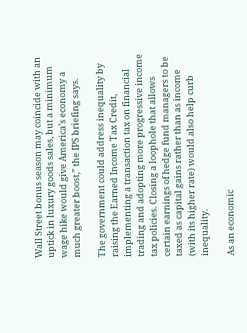Wall Street bonus season may coincide with an uptick in luxury goods sales, but a minimum wage hike would give America’s economy a much greater boost,” the IPS briefing says.

The government could address inequality by raising the Earned Income Tax Credit, implementing a transaction tax on financial trading and adopting more progressive income tax policies. Closing a loophole that allows certain earnings of hedge fund managers to be taxed as capital gains rather than as income (with its higher rate) would also help curb inequality.

As an economic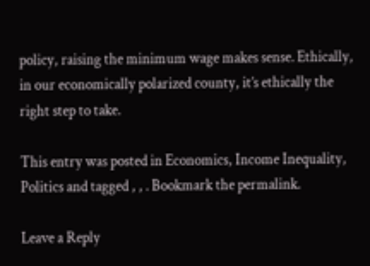policy, raising the minimum wage makes sense. Ethically, in our economically polarized county, it’s ethically the right step to take.

This entry was posted in Economics, Income Inequality, Politics and tagged , , . Bookmark the permalink.

Leave a Reply